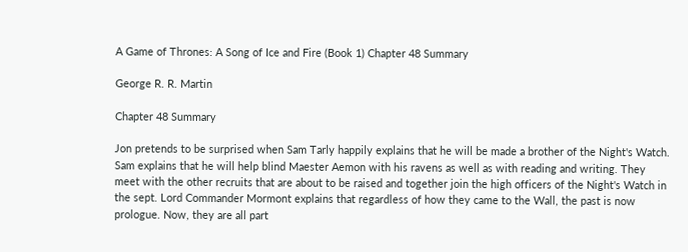A Game of Thrones: A Song of Ice and Fire (Book 1) Chapter 48 Summary

George R. R. Martin

Chapter 48 Summary

Jon pretends to be surprised when Sam Tarly happily explains that he will be made a brother of the Night's Watch. Sam explains that he will help blind Maester Aemon with his ravens as well as with reading and writing. They meet with the other recruits that are about to be raised and together join the high officers of the Night's Watch in the sept. Lord Commander Mormont explains that regardless of how they came to the Wall, the past is now prologue. Now, they are all part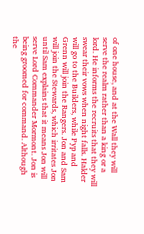of one house, and at the Wall they will serve the realm rather than a king or a lord. He informs the recruits that they will swear their vows when night falls. Halder will go to the Builders, while Pyp and Grenn will join the Rangers. Jon and Sam will join the Stewards, which irritates Jon until Sam explains that it means Jon will serve Lord Commander Mormont. Jon is being groomed for command. Although the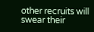other recruits will swear their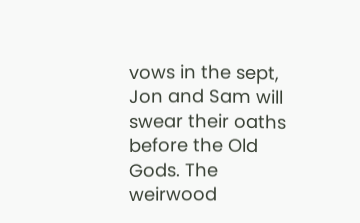vows in the sept, Jon and Sam will swear their oaths before the Old Gods. The weirwood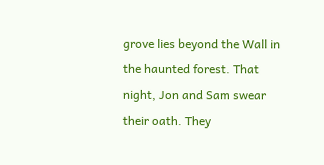grove lies beyond the Wall in the haunted forest. That night, Jon and Sam swear their oath. They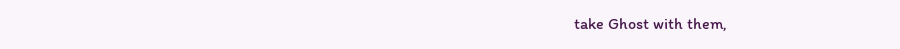take Ghost with them,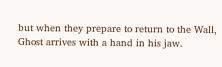but when they prepare to return to the Wall, Ghost arrives with a hand in his jaw.